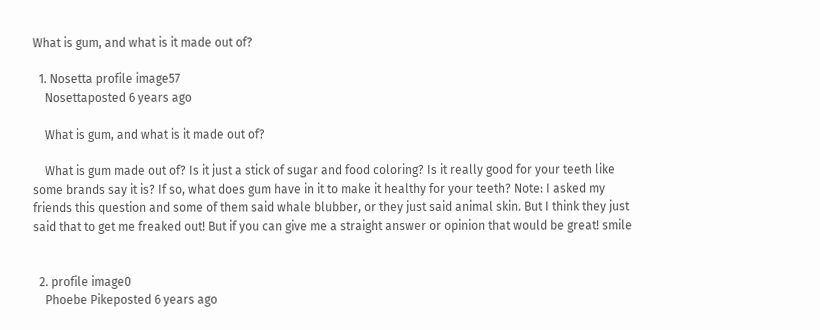What is gum, and what is it made out of?

  1. Nosetta profile image57
    Nosettaposted 6 years ago

    What is gum, and what is it made out of?

    What is gum made out of? Is it just a stick of sugar and food coloring? Is it really good for your teeth like some brands say it is? If so, what does gum have in it to make it healthy for your teeth? Note: I asked my friends this question and some of them said whale blubber, or they just said animal skin. But I think they just said that to get me freaked out! But if you can give me a straight answer or opinion that would be great! smile


  2. profile image0
    Phoebe Pikeposted 6 years ago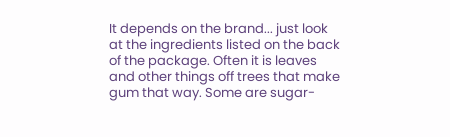It depends on the brand... just look at the ingredients listed on the back of the package. Often it is leaves and other things off trees that make gum that way. Some are sugar-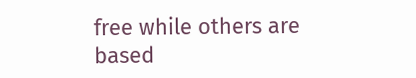free while others are based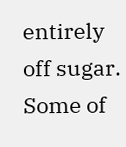entirely off sugar. Some of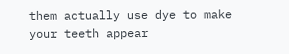them actually use dye to make your teeth appear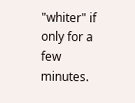"whiter" if only for a few minutes.